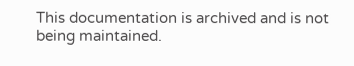This documentation is archived and is not being maintained.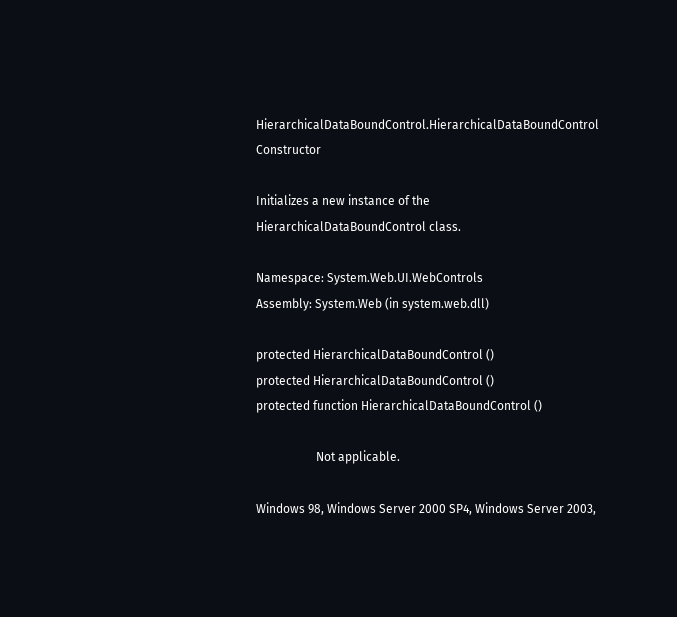HierarchicalDataBoundControl.HierarchicalDataBoundControl Constructor

Initializes a new instance of the HierarchicalDataBoundControl class.

Namespace: System.Web.UI.WebControls
Assembly: System.Web (in system.web.dll)

protected HierarchicalDataBoundControl ()
protected HierarchicalDataBoundControl ()
protected function HierarchicalDataBoundControl ()

                    Not applicable.

Windows 98, Windows Server 2000 SP4, Windows Server 2003,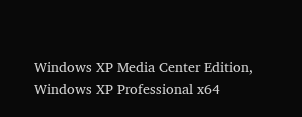Windows XP Media Center Edition, Windows XP Professional x64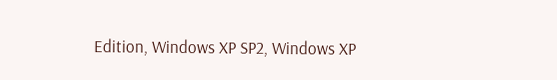Edition, Windows XP SP2, Windows XP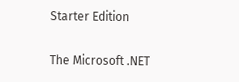Starter Edition

The Microsoft .NET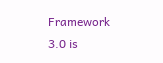Framework 3.0 is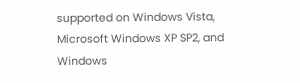supported on Windows Vista, Microsoft Windows XP SP2, and Windows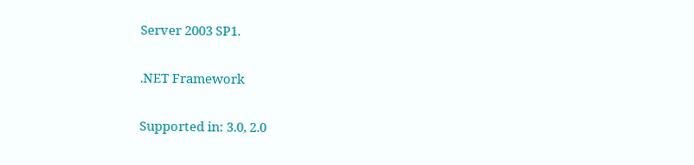Server 2003 SP1.

.NET Framework

Supported in: 3.0, 2.0